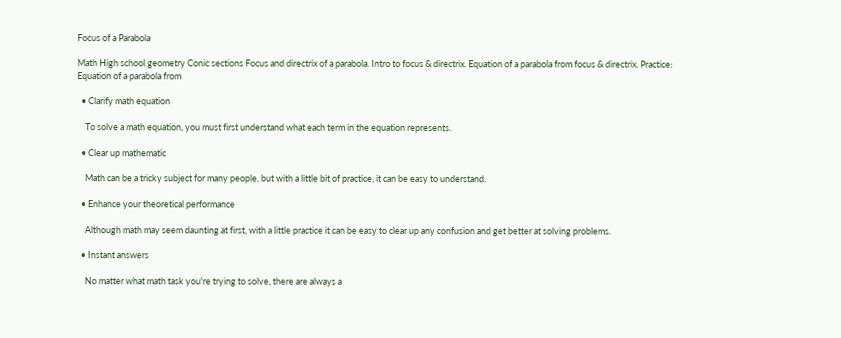Focus of a Parabola

Math High school geometry Conic sections Focus and directrix of a parabola. Intro to focus & directrix. Equation of a parabola from focus & directrix. Practice: Equation of a parabola from

  • Clarify math equation

    To solve a math equation, you must first understand what each term in the equation represents.

  • Clear up mathematic

    Math can be a tricky subject for many people, but with a little bit of practice, it can be easy to understand.

  • Enhance your theoretical performance

    Although math may seem daunting at first, with a little practice it can be easy to clear up any confusion and get better at solving problems.

  • Instant answers

    No matter what math task you're trying to solve, there are always a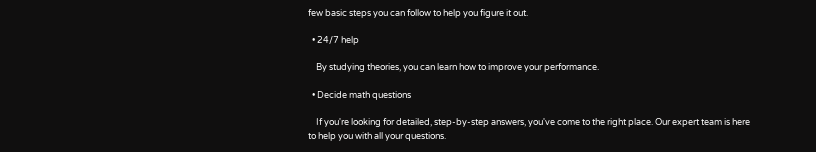few basic steps you can follow to help you figure it out.

  • 24/7 help

    By studying theories, you can learn how to improve your performance.

  • Decide math questions

    If you're looking for detailed, step-by-step answers, you've come to the right place. Our expert team is here to help you with all your questions.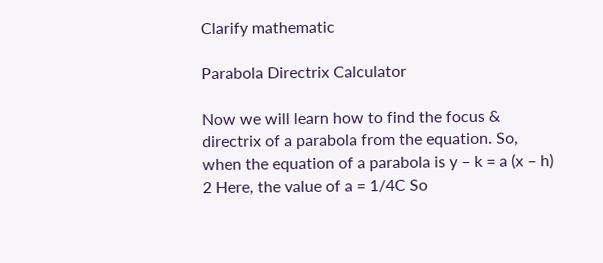Clarify mathematic

Parabola Directrix Calculator

Now we will learn how to find the focus & directrix of a parabola from the equation. So, when the equation of a parabola is y – k = a (x – h) 2 Here, the value of a = 1/4C So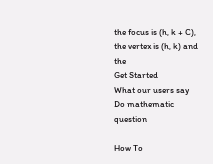the focus is (h, k + C), the vertex is (h, k) and the
Get Started
What our users say
Do mathematic question

How To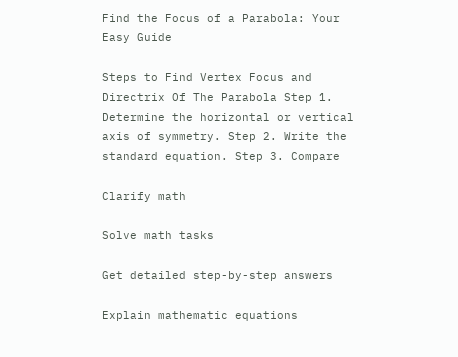Find the Focus of a Parabola: Your Easy Guide

Steps to Find Vertex Focus and Directrix Of The Parabola Step 1. Determine the horizontal or vertical axis of symmetry. Step 2. Write the standard equation. Step 3. Compare

Clarify math

Solve math tasks

Get detailed step-by-step answers

Explain mathematic equations